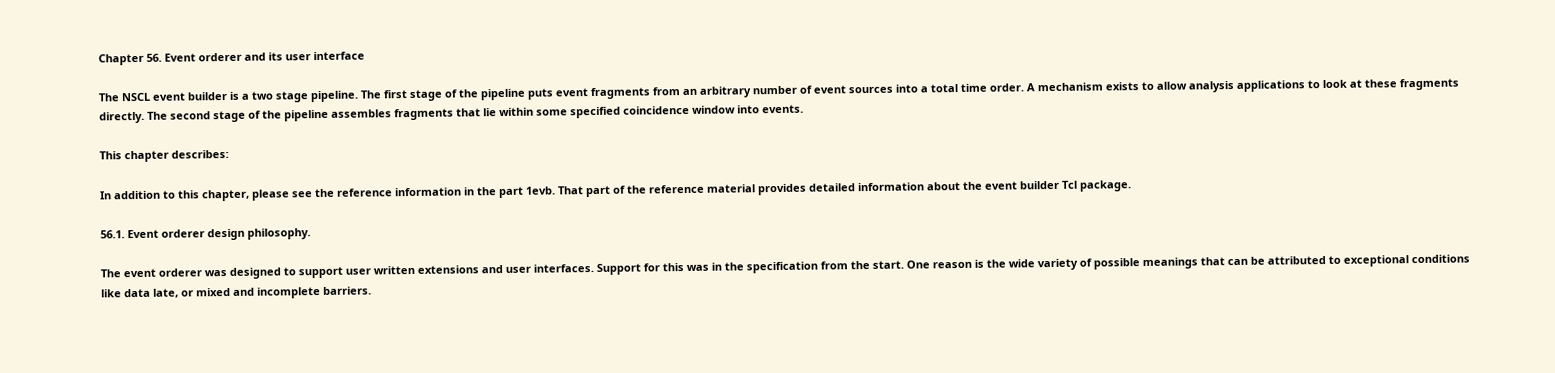Chapter 56. Event orderer and its user interface

The NSCL event builder is a two stage pipeline. The first stage of the pipeline puts event fragments from an arbitrary number of event sources into a total time order. A mechanism exists to allow analysis applications to look at these fragments directly. The second stage of the pipeline assembles fragments that lie within some specified coincidence window into events.

This chapter describes:

In addition to this chapter, please see the reference information in the part 1evb. That part of the reference material provides detailed information about the event builder Tcl package.

56.1. Event orderer design philosophy.

The event orderer was designed to support user written extensions and user interfaces. Support for this was in the specification from the start. One reason is the wide variety of possible meanings that can be attributed to exceptional conditions like data late, or mixed and incomplete barriers.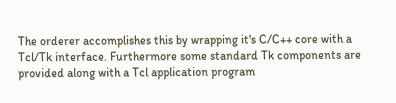The orderer accomplishes this by wrapping it's C/C++ core with a Tcl/Tk interface. Furthermore some standard Tk components are provided along with a Tcl application program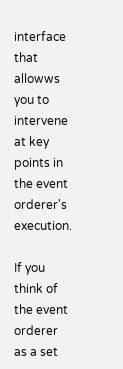interface that allowws you to intervene at key points in the event orderer's execution.

If you think of the event orderer as a set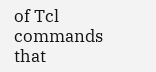of Tcl commands that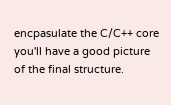encpasulate the C/C++ core you'll have a good picture of the final structure.